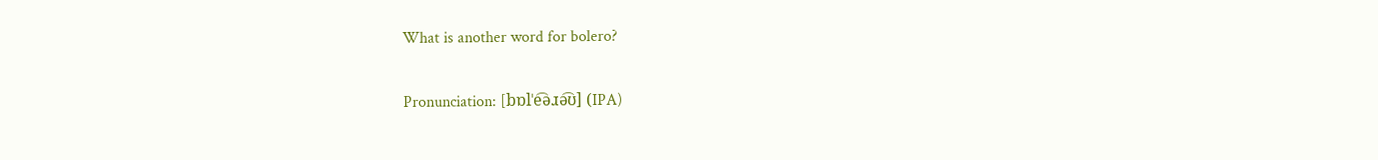What is another word for bolero?

Pronunciation: [bɒlˈe͡əɹə͡ʊ] (IPA)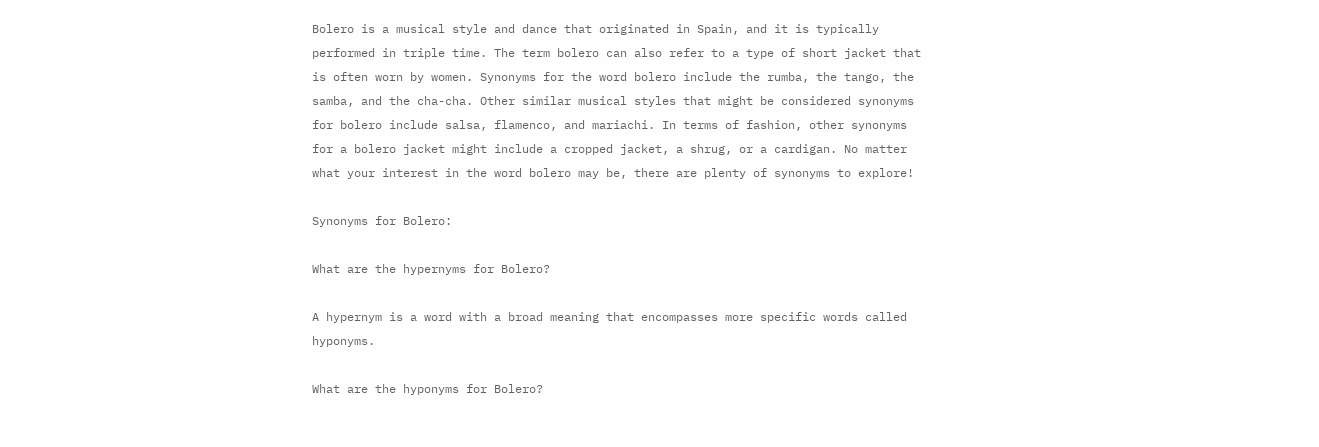Bolero is a musical style and dance that originated in Spain, and it is typically performed in triple time. The term bolero can also refer to a type of short jacket that is often worn by women. Synonyms for the word bolero include the rumba, the tango, the samba, and the cha-cha. Other similar musical styles that might be considered synonyms for bolero include salsa, flamenco, and mariachi. In terms of fashion, other synonyms for a bolero jacket might include a cropped jacket, a shrug, or a cardigan. No matter what your interest in the word bolero may be, there are plenty of synonyms to explore!

Synonyms for Bolero:

What are the hypernyms for Bolero?

A hypernym is a word with a broad meaning that encompasses more specific words called hyponyms.

What are the hyponyms for Bolero?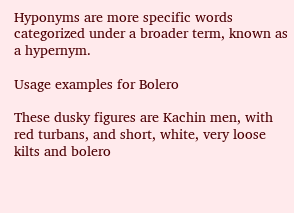Hyponyms are more specific words categorized under a broader term, known as a hypernym.

Usage examples for Bolero

These dusky figures are Kachin men, with red turbans, and short, white, very loose kilts and bolero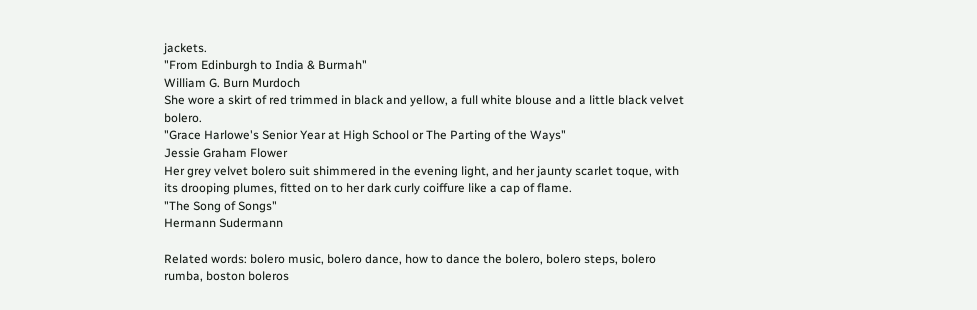jackets.
"From Edinburgh to India & Burmah"
William G. Burn Murdoch
She wore a skirt of red trimmed in black and yellow, a full white blouse and a little black velvet bolero.
"Grace Harlowe's Senior Year at High School or The Parting of the Ways"
Jessie Graham Flower
Her grey velvet bolero suit shimmered in the evening light, and her jaunty scarlet toque, with its drooping plumes, fitted on to her dark curly coiffure like a cap of flame.
"The Song of Songs"
Hermann Sudermann

Related words: bolero music, bolero dance, how to dance the bolero, bolero steps, bolero rumba, boston boleros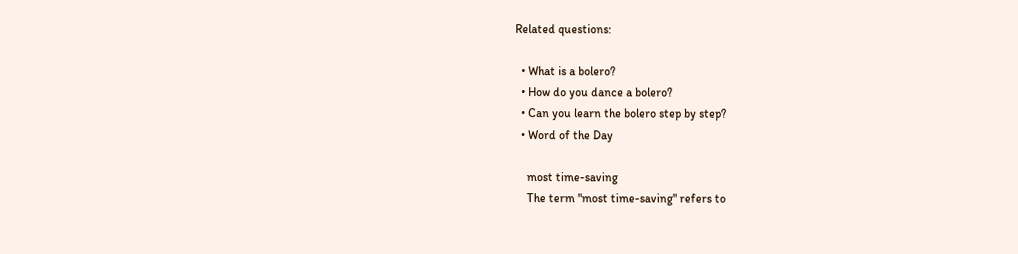Related questions:

  • What is a bolero?
  • How do you dance a bolero?
  • Can you learn the bolero step by step?
  • Word of the Day

    most time-saving
    The term "most time-saving" refers to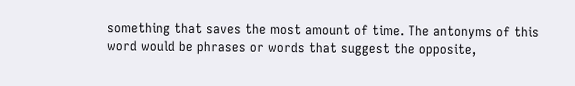something that saves the most amount of time. The antonyms of this word would be phrases or words that suggest the opposite,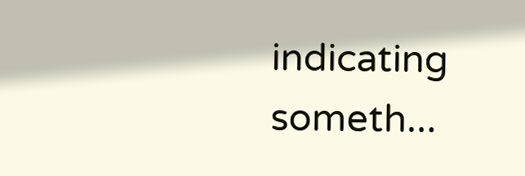indicating someth...